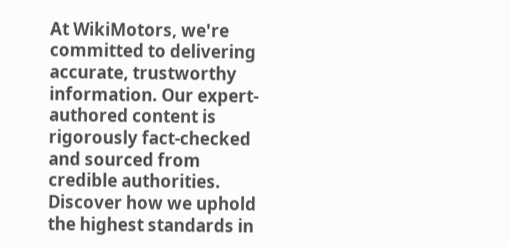At WikiMotors, we're committed to delivering accurate, trustworthy information. Our expert-authored content is rigorously fact-checked and sourced from credible authorities. Discover how we uphold the highest standards in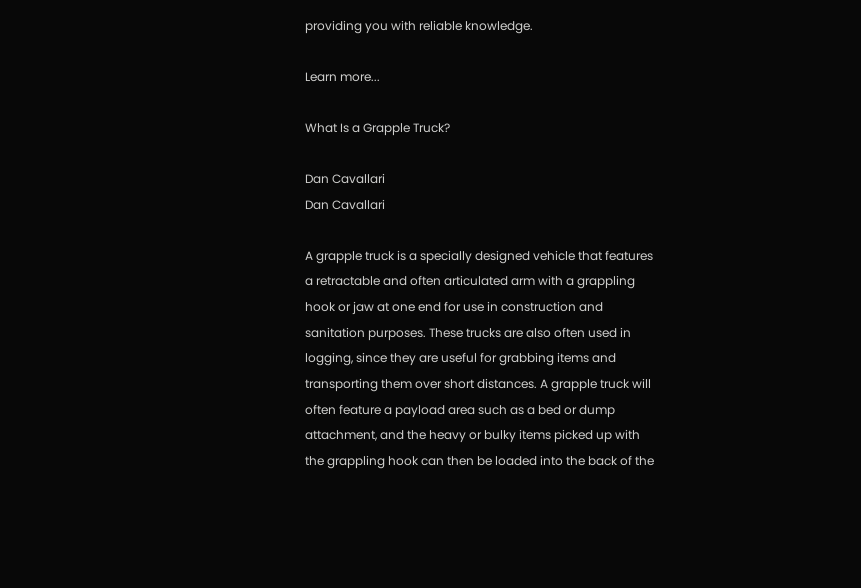providing you with reliable knowledge.

Learn more...

What Is a Grapple Truck?

Dan Cavallari
Dan Cavallari

A grapple truck is a specially designed vehicle that features a retractable and often articulated arm with a grappling hook or jaw at one end for use in construction and sanitation purposes. These trucks are also often used in logging, since they are useful for grabbing items and transporting them over short distances. A grapple truck will often feature a payload area such as a bed or dump attachment, and the heavy or bulky items picked up with the grappling hook can then be loaded into the back of the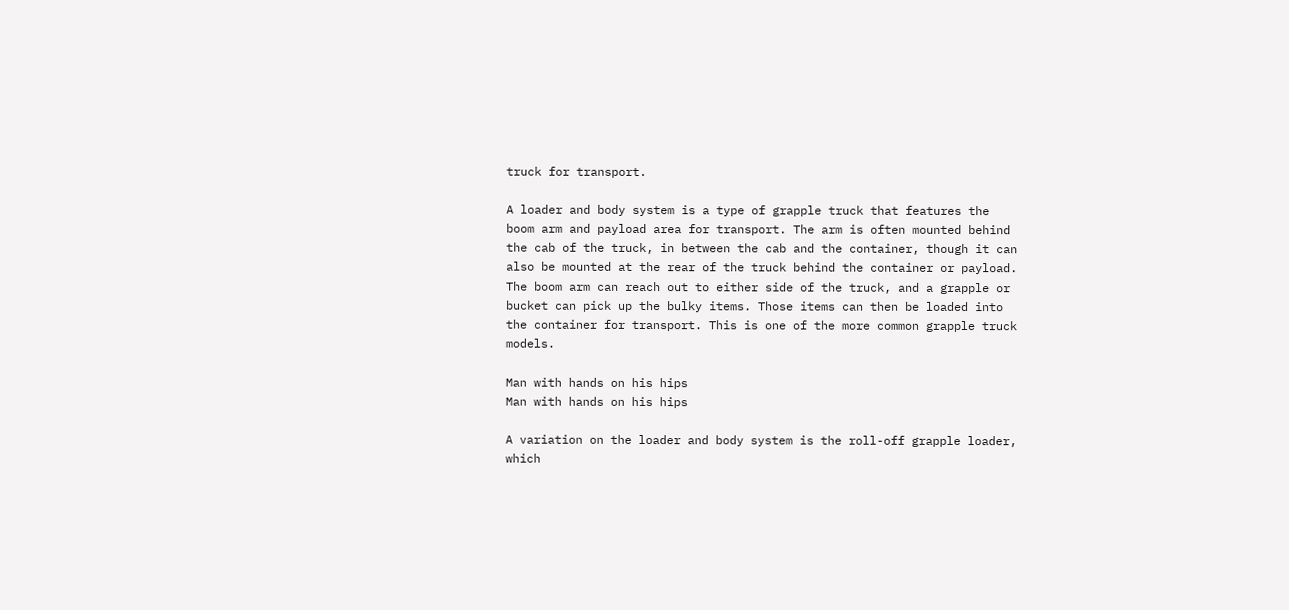truck for transport.

A loader and body system is a type of grapple truck that features the boom arm and payload area for transport. The arm is often mounted behind the cab of the truck, in between the cab and the container, though it can also be mounted at the rear of the truck behind the container or payload. The boom arm can reach out to either side of the truck, and a grapple or bucket can pick up the bulky items. Those items can then be loaded into the container for transport. This is one of the more common grapple truck models.

Man with hands on his hips
Man with hands on his hips

A variation on the loader and body system is the roll-off grapple loader, which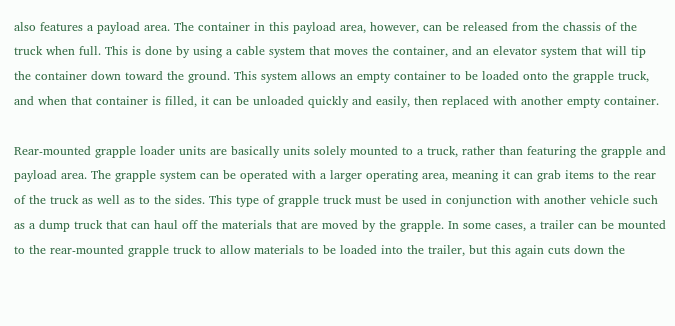also features a payload area. The container in this payload area, however, can be released from the chassis of the truck when full. This is done by using a cable system that moves the container, and an elevator system that will tip the container down toward the ground. This system allows an empty container to be loaded onto the grapple truck, and when that container is filled, it can be unloaded quickly and easily, then replaced with another empty container.

Rear-mounted grapple loader units are basically units solely mounted to a truck, rather than featuring the grapple and payload area. The grapple system can be operated with a larger operating area, meaning it can grab items to the rear of the truck as well as to the sides. This type of grapple truck must be used in conjunction with another vehicle such as a dump truck that can haul off the materials that are moved by the grapple. In some cases, a trailer can be mounted to the rear-mounted grapple truck to allow materials to be loaded into the trailer, but this again cuts down the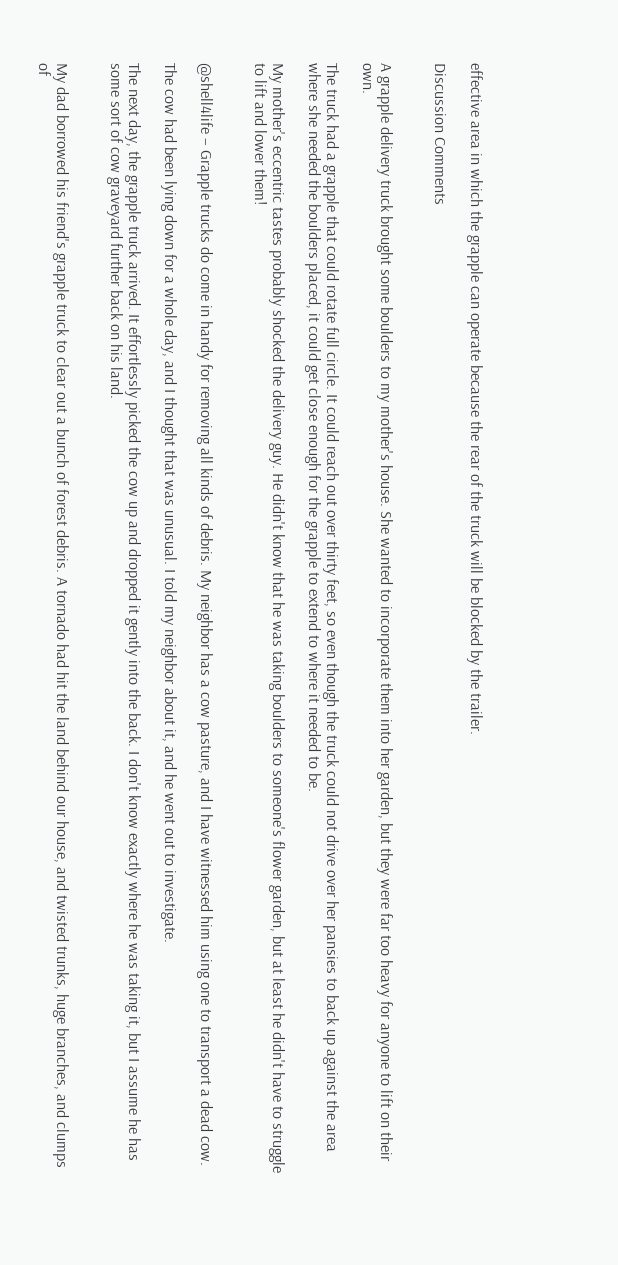effective area in which the grapple can operate because the rear of the truck will be blocked by the trailer.

Discussion Comments


A grapple delivery truck brought some boulders to my mother's house. She wanted to incorporate them into her garden, but they were far too heavy for anyone to lift on their own.

The truck had a grapple that could rotate full circle. It could reach out over thirty feet, so even though the truck could not drive over her pansies to back up against the area where she needed the boulders placed, it could get close enough for the grapple to extend to where it needed to be.

My mother's eccentric tastes probably shocked the delivery guy. He didn't know that he was taking boulders to someone's flower garden, but at least he didn't have to struggle to lift and lower them!


@shell4life – Grapple trucks do come in handy for removing all kinds of debris. My neighbor has a cow pasture, and I have witnessed him using one to transport a dead cow.

The cow had been lying down for a whole day, and I thought that was unusual. I told my neighbor about it, and he went out to investigate.

The next day, the grapple truck arrived. It effortlessly picked the cow up and dropped it gently into the back. I don't know exactly where he was taking it, but I assume he has some sort of cow graveyard further back on his land.


My dad borrowed his friend's grapple truck to clear out a bunch of forest debris. A tornado had hit the land behind our house, and twisted trunks, huge branches, and clumps of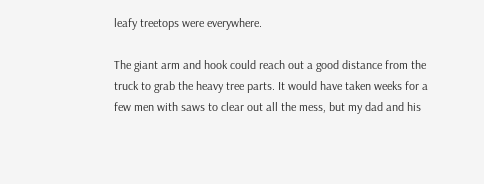leafy treetops were everywhere.

The giant arm and hook could reach out a good distance from the truck to grab the heavy tree parts. It would have taken weeks for a few men with saws to clear out all the mess, but my dad and his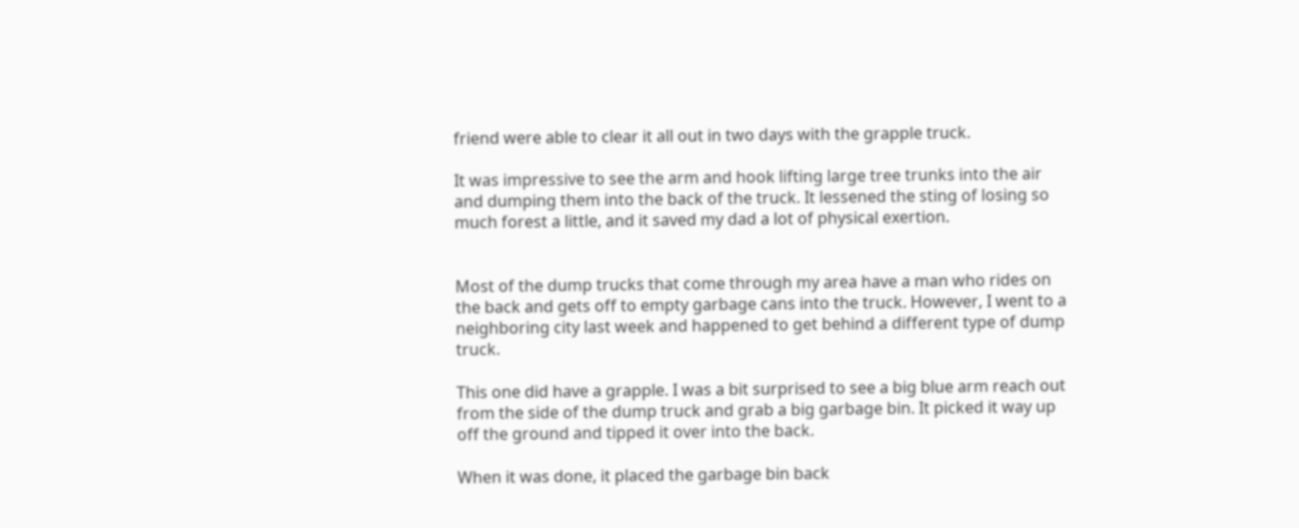friend were able to clear it all out in two days with the grapple truck.

It was impressive to see the arm and hook lifting large tree trunks into the air and dumping them into the back of the truck. It lessened the sting of losing so much forest a little, and it saved my dad a lot of physical exertion.


Most of the dump trucks that come through my area have a man who rides on the back and gets off to empty garbage cans into the truck. However, I went to a neighboring city last week and happened to get behind a different type of dump truck.

This one did have a grapple. I was a bit surprised to see a big blue arm reach out from the side of the dump truck and grab a big garbage bin. It picked it way up off the ground and tipped it over into the back.

When it was done, it placed the garbage bin back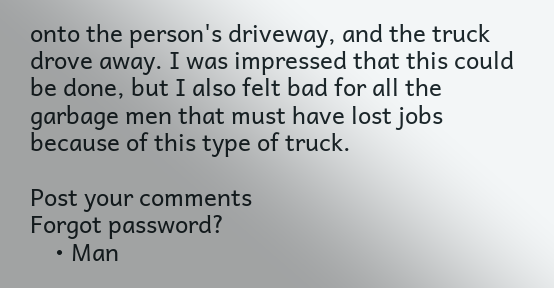onto the person's driveway, and the truck drove away. I was impressed that this could be done, but I also felt bad for all the garbage men that must have lost jobs because of this type of truck.

Post your comments
Forgot password?
    • Man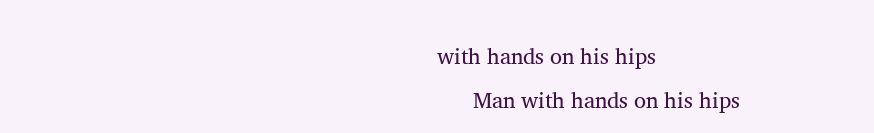with hands on his hips
      Man with hands on his hips